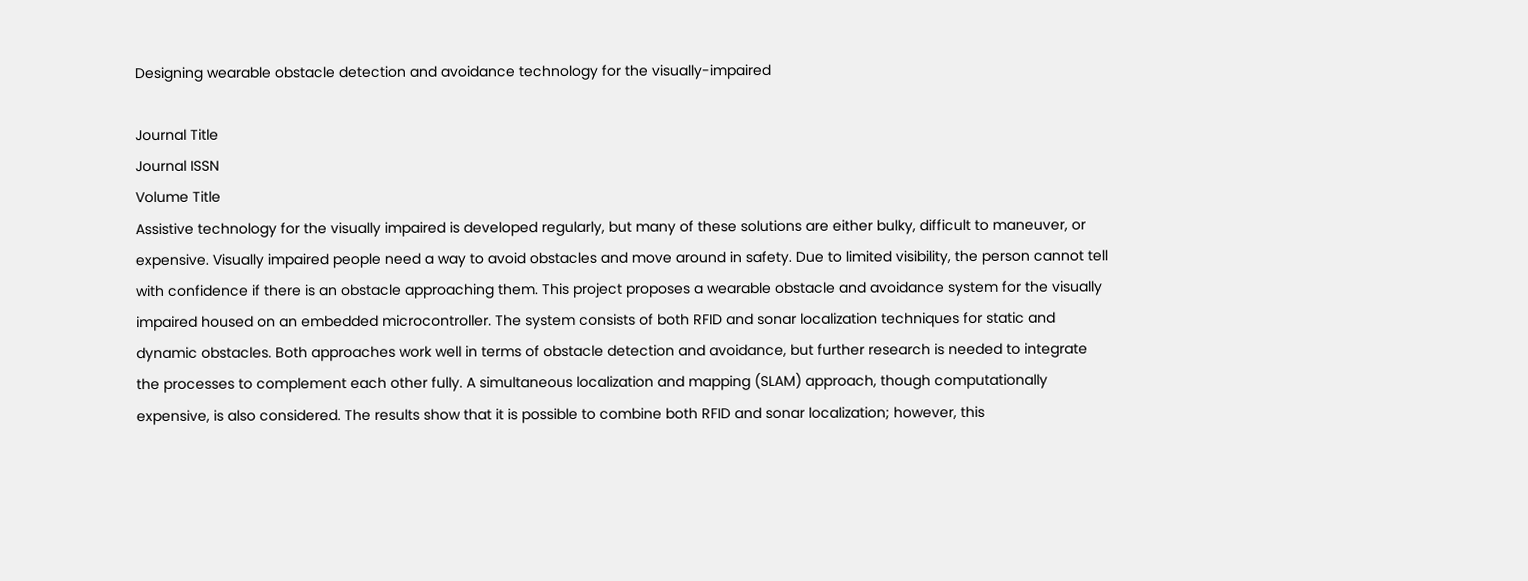Designing wearable obstacle detection and avoidance technology for the visually-impaired

Journal Title
Journal ISSN
Volume Title
Assistive technology for the visually impaired is developed regularly, but many of these solutions are either bulky, difficult to maneuver, or expensive. Visually impaired people need a way to avoid obstacles and move around in safety. Due to limited visibility, the person cannot tell with confidence if there is an obstacle approaching them. This project proposes a wearable obstacle and avoidance system for the visually impaired housed on an embedded microcontroller. The system consists of both RFID and sonar localization techniques for static and dynamic obstacles. Both approaches work well in terms of obstacle detection and avoidance, but further research is needed to integrate the processes to complement each other fully. A simultaneous localization and mapping (SLAM) approach, though computationally expensive, is also considered. The results show that it is possible to combine both RFID and sonar localization; however, this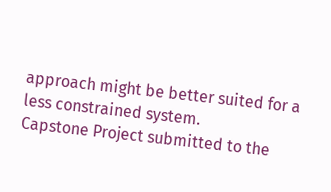approach might be better suited for a less constrained system.
Capstone Project submitted to the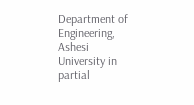Department of Engineering, Ashesi University in partial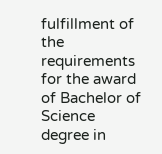fulfillment of the requirements for the award of Bachelor of Science degree in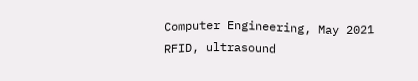Computer Engineering, May 2021
RFID, ultrasound